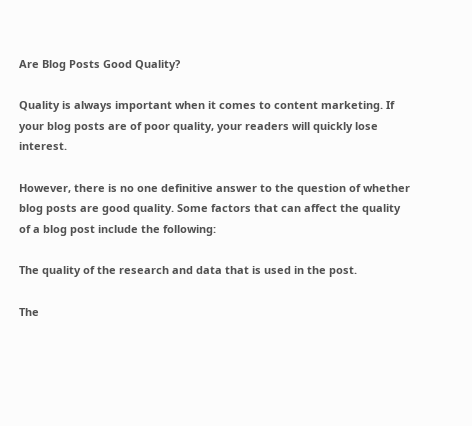Are Blog Posts Good Quality?

Quality is always important when it comes to content marketing. If your blog posts are of poor quality, your readers will quickly lose interest.

However, there is no one definitive answer to the question of whether blog posts are good quality. Some factors that can affect the quality of a blog post include the following:

The quality of the research and data that is used in the post.

The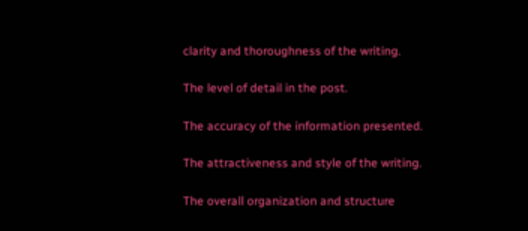clarity and thoroughness of the writing.

The level of detail in the post.

The accuracy of the information presented.

The attractiveness and style of the writing.

The overall organization and structure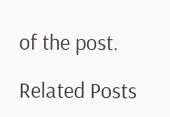of the post.

Related Posts